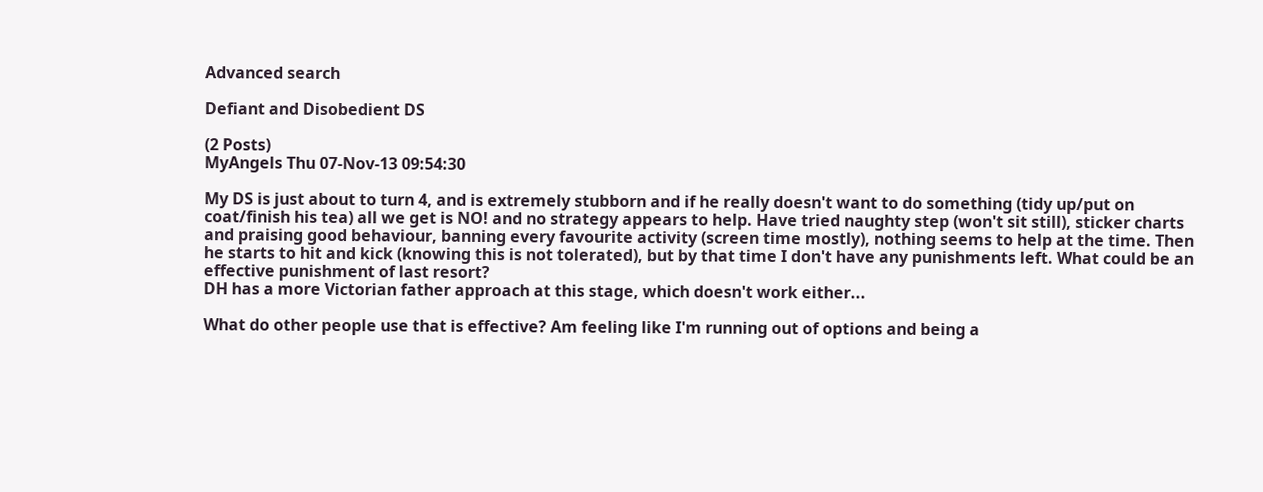Advanced search

Defiant and Disobedient DS

(2 Posts)
MyAngels Thu 07-Nov-13 09:54:30

My DS is just about to turn 4, and is extremely stubborn and if he really doesn't want to do something (tidy up/put on coat/finish his tea) all we get is NO! and no strategy appears to help. Have tried naughty step (won't sit still), sticker charts and praising good behaviour, banning every favourite activity (screen time mostly), nothing seems to help at the time. Then he starts to hit and kick (knowing this is not tolerated), but by that time I don't have any punishments left. What could be an effective punishment of last resort?
DH has a more Victorian father approach at this stage, which doesn't work either...

What do other people use that is effective? Am feeling like I'm running out of options and being a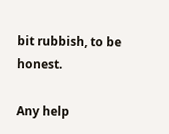bit rubbish, to be honest.

Any help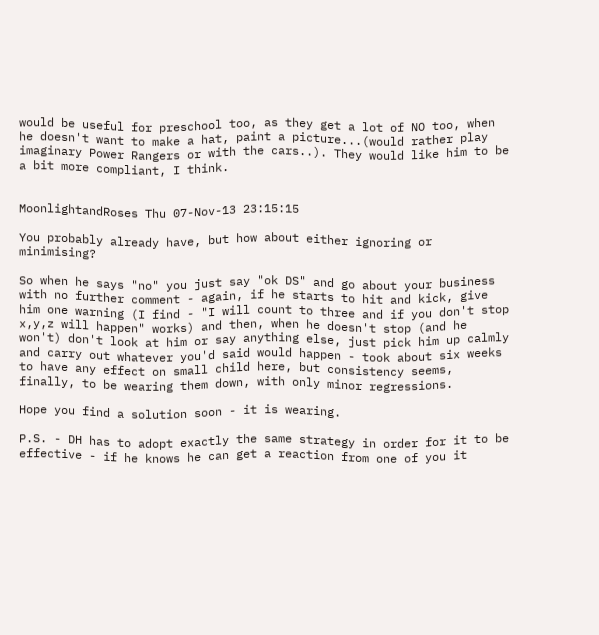would be useful for preschool too, as they get a lot of NO too, when he doesn't want to make a hat, paint a picture...(would rather play imaginary Power Rangers or with the cars..). They would like him to be a bit more compliant, I think.


MoonlightandRoses Thu 07-Nov-13 23:15:15

You probably already have, but how about either ignoring or minimising?

So when he says "no" you just say "ok DS" and go about your business with no further comment - again, if he starts to hit and kick, give him one warning (I find - "I will count to three and if you don't stop x,y,z will happen" works) and then, when he doesn't stop (and he won't) don't look at him or say anything else, just pick him up calmly and carry out whatever you'd said would happen - took about six weeks to have any effect on small child here, but consistency seems, finally, to be wearing them down, with only minor regressions.

Hope you find a solution soon - it is wearing.

P.S. - DH has to adopt exactly the same strategy in order for it to be effective - if he knows he can get a reaction from one of you it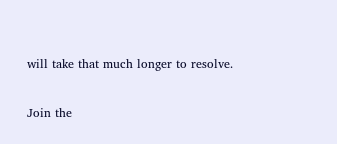will take that much longer to resolve.

Join the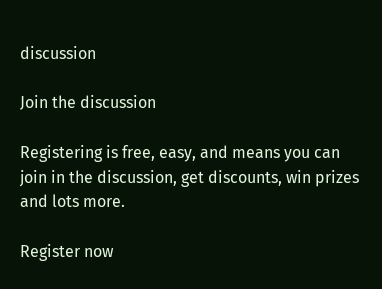discussion

Join the discussion

Registering is free, easy, and means you can join in the discussion, get discounts, win prizes and lots more.

Register now